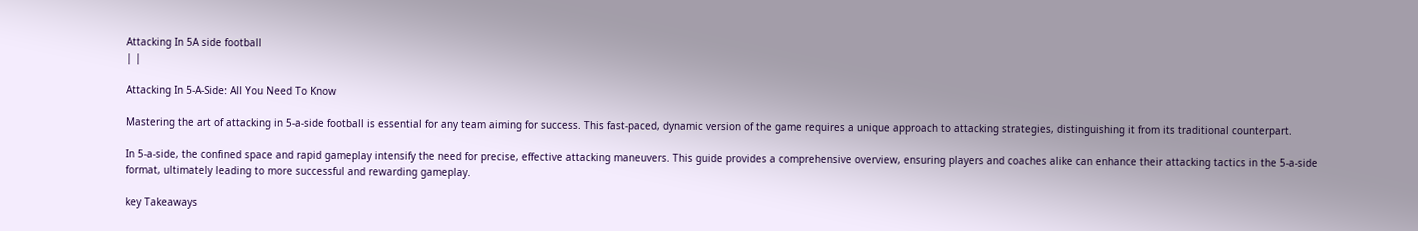Attacking In 5A side football
| |

Attacking In 5-A-Side: All You Need To Know

Mastering the art of attacking in 5-a-side football is essential for any team aiming for success. This fast-paced, dynamic version of the game requires a unique approach to attacking strategies, distinguishing it from its traditional counterpart.

In 5-a-side, the confined space and rapid gameplay intensify the need for precise, effective attacking maneuvers. This guide provides a comprehensive overview, ensuring players and coaches alike can enhance their attacking tactics in the 5-a-side format, ultimately leading to more successful and rewarding gameplay.

key Takeaways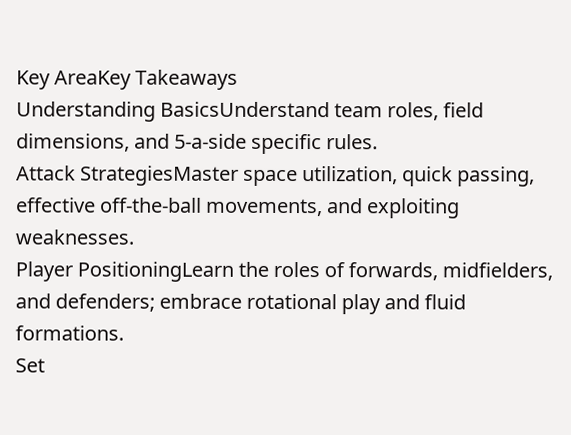Key AreaKey Takeaways
Understanding BasicsUnderstand team roles, field dimensions, and 5-a-side specific rules.
Attack StrategiesMaster space utilization, quick passing, effective off-the-ball movements, and exploiting weaknesses.
Player PositioningLearn the roles of forwards, midfielders, and defenders; embrace rotational play and fluid formations.
Set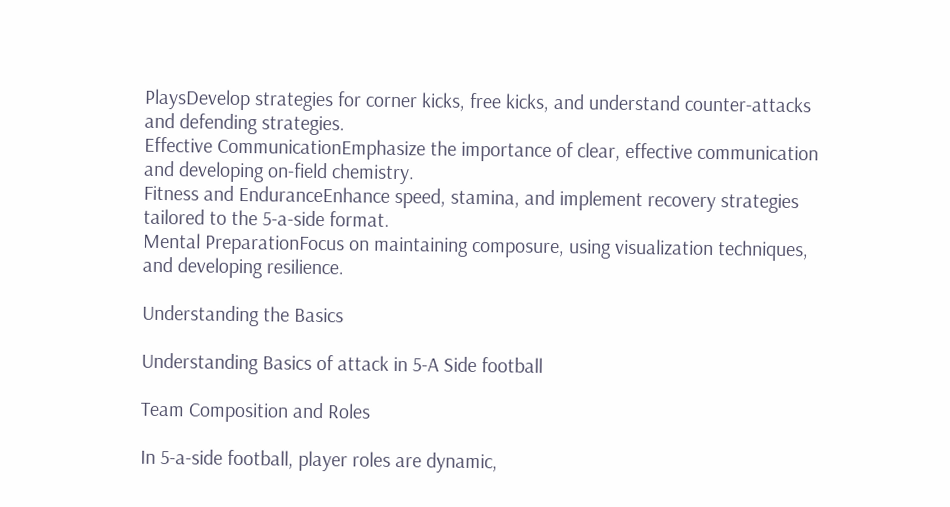PlaysDevelop strategies for corner kicks, free kicks, and understand counter-attacks and defending strategies.
Effective CommunicationEmphasize the importance of clear, effective communication and developing on-field chemistry.
Fitness and EnduranceEnhance speed, stamina, and implement recovery strategies tailored to the 5-a-side format.
Mental PreparationFocus on maintaining composure, using visualization techniques, and developing resilience.

Understanding the Basics

Understanding Basics of attack in 5-A Side football

Team Composition and Roles

In 5-a-side football, player roles are dynamic,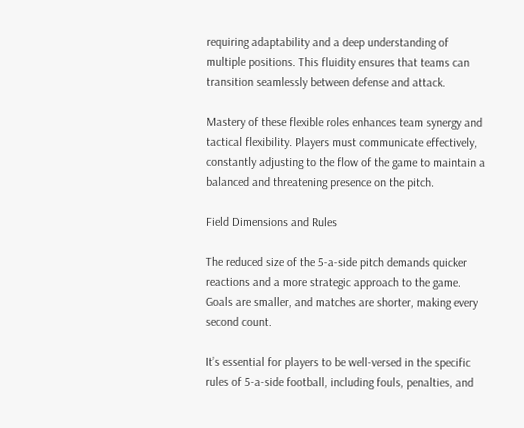requiring adaptability and a deep understanding of multiple positions. This fluidity ensures that teams can transition seamlessly between defense and attack.

Mastery of these flexible roles enhances team synergy and tactical flexibility. Players must communicate effectively, constantly adjusting to the flow of the game to maintain a balanced and threatening presence on the pitch.

Field Dimensions and Rules

The reduced size of the 5-a-side pitch demands quicker reactions and a more strategic approach to the game. Goals are smaller, and matches are shorter, making every second count.

It’s essential for players to be well-versed in the specific rules of 5-a-side football, including fouls, penalties, and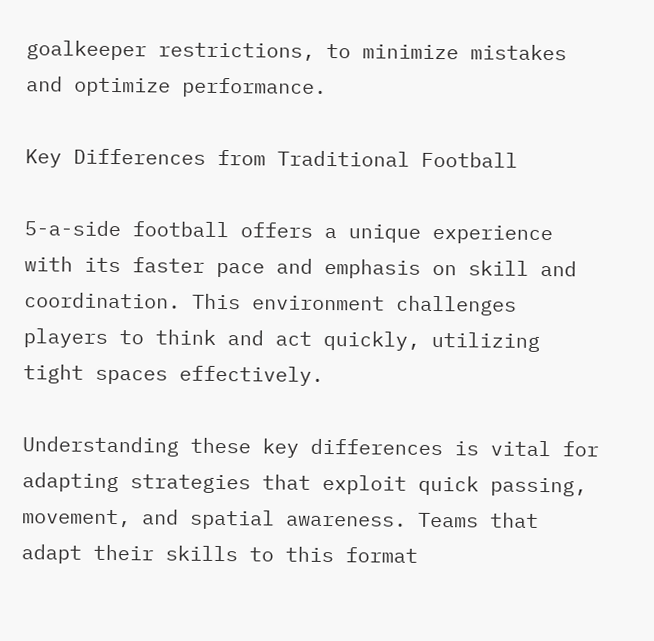goalkeeper restrictions, to minimize mistakes and optimize performance.

Key Differences from Traditional Football

5-a-side football offers a unique experience with its faster pace and emphasis on skill and coordination. This environment challenges players to think and act quickly, utilizing tight spaces effectively.

Understanding these key differences is vital for adapting strategies that exploit quick passing, movement, and spatial awareness. Teams that adapt their skills to this format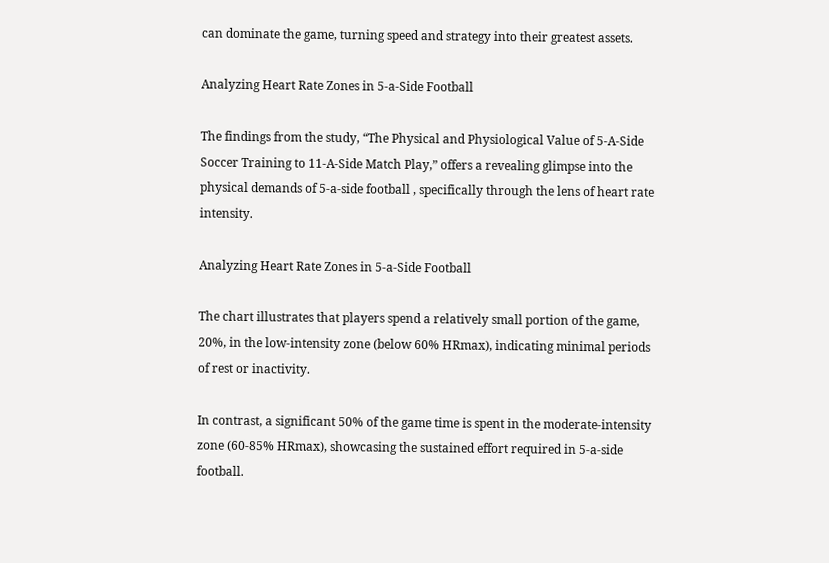can dominate the game, turning speed and strategy into their greatest assets.

Analyzing Heart Rate Zones in 5-a-Side Football

The findings from the study, “The Physical and Physiological Value of 5-A-Side Soccer Training to 11-A-Side Match Play,” offers a revealing glimpse into the physical demands of 5-a-side football , specifically through the lens of heart rate intensity.

Analyzing Heart Rate Zones in 5-a-Side Football

The chart illustrates that players spend a relatively small portion of the game, 20%, in the low-intensity zone (below 60% HRmax), indicating minimal periods of rest or inactivity.

In contrast, a significant 50% of the game time is spent in the moderate-intensity zone (60-85% HRmax), showcasing the sustained effort required in 5-a-side football.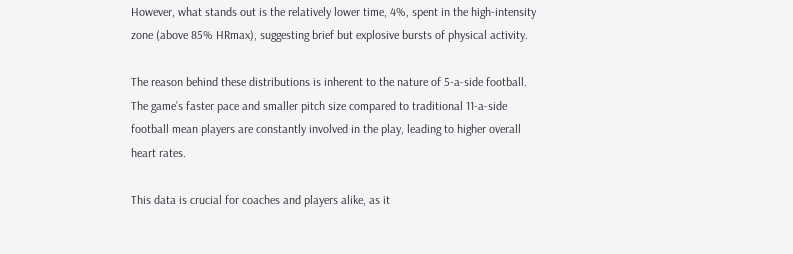However, what stands out is the relatively lower time, 4%, spent in the high-intensity zone (above 85% HRmax), suggesting brief but explosive bursts of physical activity.

The reason behind these distributions is inherent to the nature of 5-a-side football. The game’s faster pace and smaller pitch size compared to traditional 11-a-side football mean players are constantly involved in the play, leading to higher overall heart rates.

This data is crucial for coaches and players alike, as it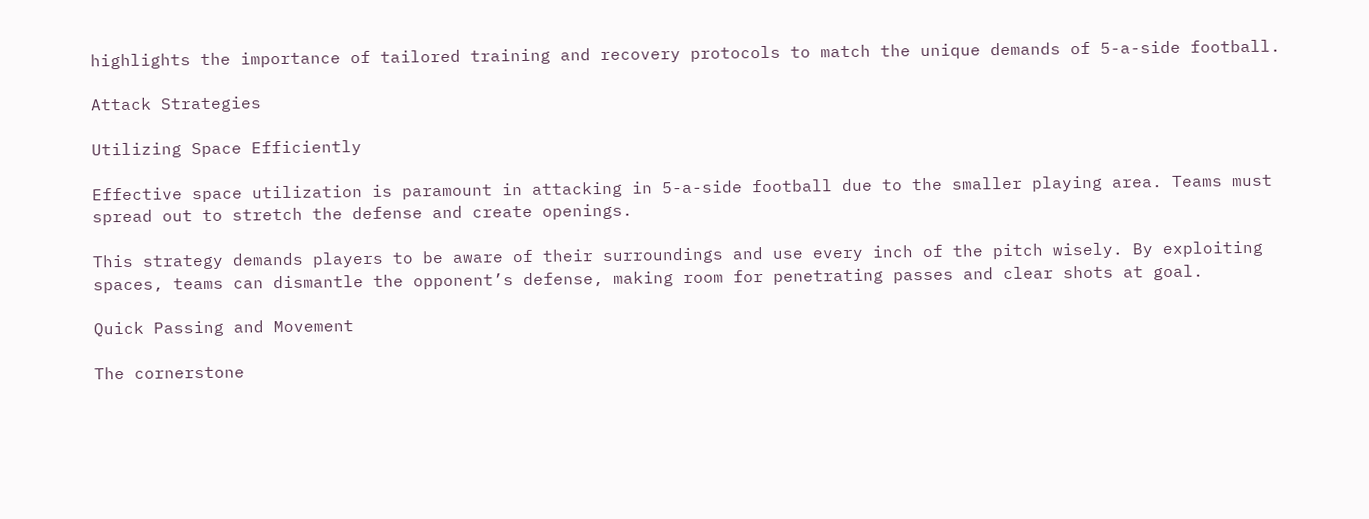highlights the importance of tailored training and recovery protocols to match the unique demands of 5-a-side football.

Attack Strategies

Utilizing Space Efficiently

Effective space utilization is paramount in attacking in 5-a-side football due to the smaller playing area. Teams must spread out to stretch the defense and create openings.

This strategy demands players to be aware of their surroundings and use every inch of the pitch wisely. By exploiting spaces, teams can dismantle the opponent’s defense, making room for penetrating passes and clear shots at goal.

Quick Passing and Movement

The cornerstone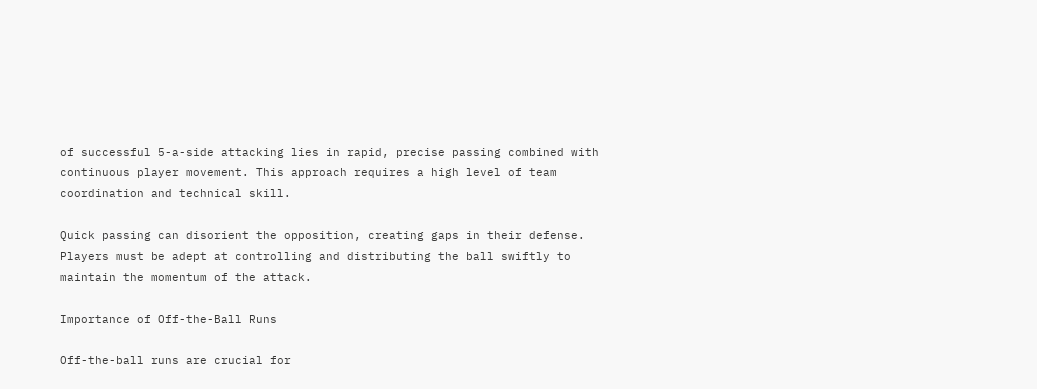of successful 5-a-side attacking lies in rapid, precise passing combined with continuous player movement. This approach requires a high level of team coordination and technical skill.

Quick passing can disorient the opposition, creating gaps in their defense. Players must be adept at controlling and distributing the ball swiftly to maintain the momentum of the attack.

Importance of Off-the-Ball Runs

Off-the-ball runs are crucial for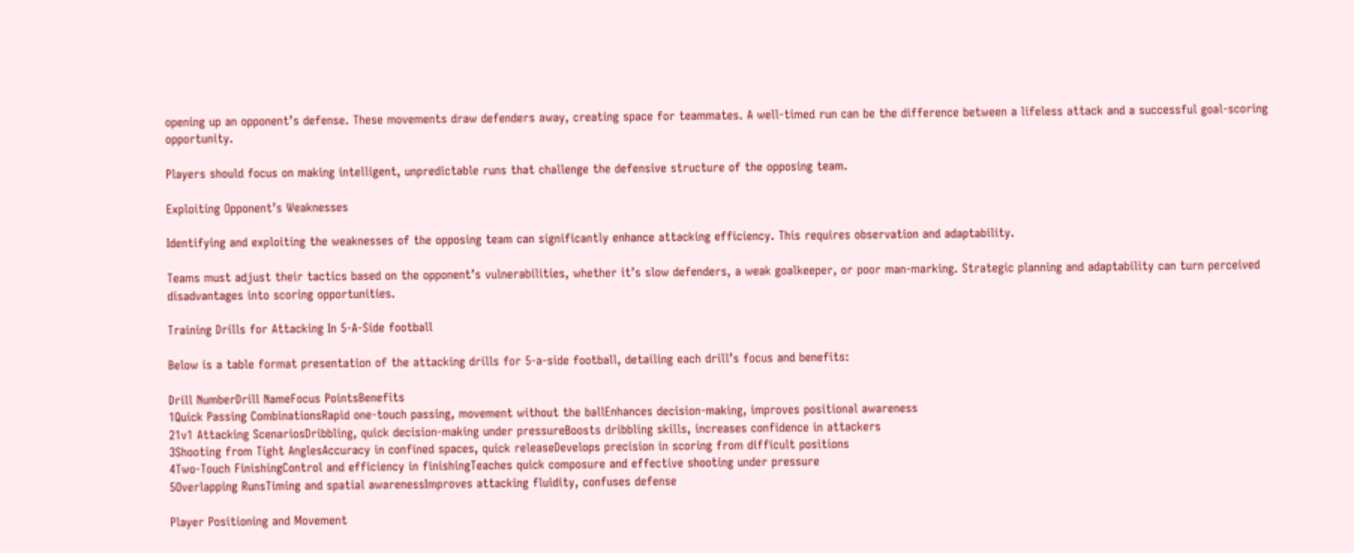opening up an opponent’s defense. These movements draw defenders away, creating space for teammates. A well-timed run can be the difference between a lifeless attack and a successful goal-scoring opportunity.

Players should focus on making intelligent, unpredictable runs that challenge the defensive structure of the opposing team.

Exploiting Opponent’s Weaknesses

Identifying and exploiting the weaknesses of the opposing team can significantly enhance attacking efficiency. This requires observation and adaptability.

Teams must adjust their tactics based on the opponent’s vulnerabilities, whether it’s slow defenders, a weak goalkeeper, or poor man-marking. Strategic planning and adaptability can turn perceived disadvantages into scoring opportunities.

Training Drills for Attacking In 5-A-Side football

Below is a table format presentation of the attacking drills for 5-a-side football, detailing each drill’s focus and benefits:

Drill NumberDrill NameFocus PointsBenefits
1Quick Passing CombinationsRapid one-touch passing, movement without the ballEnhances decision-making, improves positional awareness
21v1 Attacking ScenariosDribbling, quick decision-making under pressureBoosts dribbling skills, increases confidence in attackers
3Shooting from Tight AnglesAccuracy in confined spaces, quick releaseDevelops precision in scoring from difficult positions
4Two-Touch FinishingControl and efficiency in finishingTeaches quick composure and effective shooting under pressure
5Overlapping RunsTiming and spatial awarenessImproves attacking fluidity, confuses defense

Player Positioning and Movement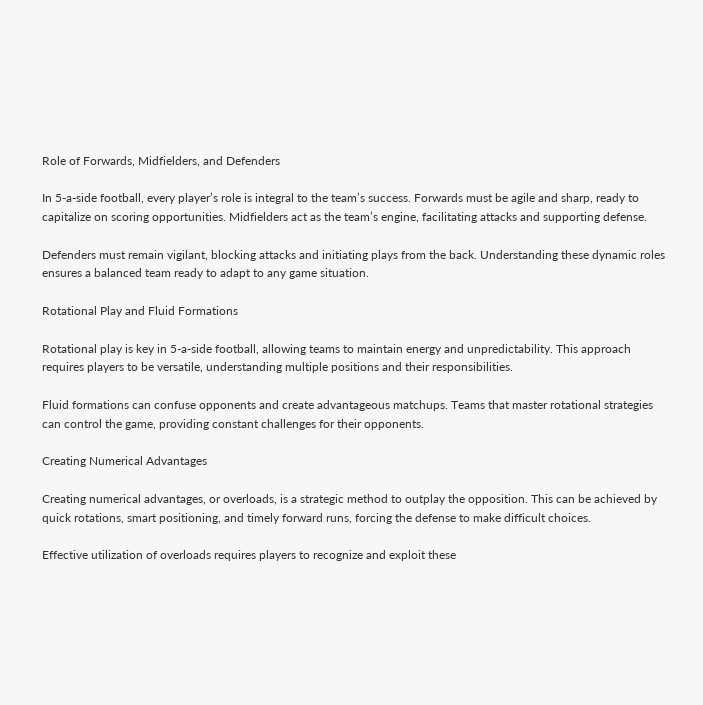Role of Forwards, Midfielders, and Defenders

In 5-a-side football, every player’s role is integral to the team’s success. Forwards must be agile and sharp, ready to capitalize on scoring opportunities. Midfielders act as the team’s engine, facilitating attacks and supporting defense.

Defenders must remain vigilant, blocking attacks and initiating plays from the back. Understanding these dynamic roles ensures a balanced team ready to adapt to any game situation.

Rotational Play and Fluid Formations

Rotational play is key in 5-a-side football, allowing teams to maintain energy and unpredictability. This approach requires players to be versatile, understanding multiple positions and their responsibilities.

Fluid formations can confuse opponents and create advantageous matchups. Teams that master rotational strategies can control the game, providing constant challenges for their opponents.

Creating Numerical Advantages

Creating numerical advantages, or overloads, is a strategic method to outplay the opposition. This can be achieved by quick rotations, smart positioning, and timely forward runs, forcing the defense to make difficult choices.

Effective utilization of overloads requires players to recognize and exploit these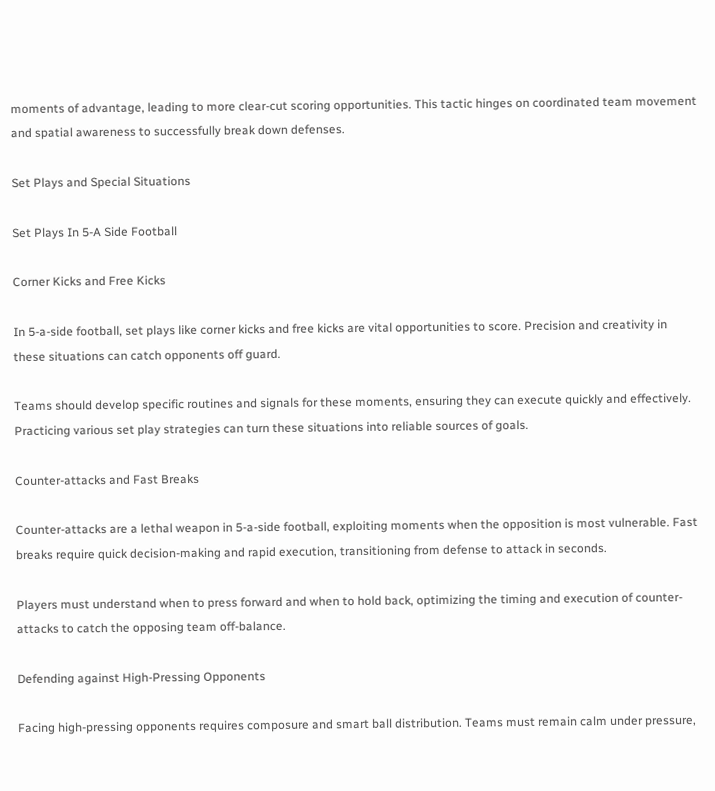moments of advantage, leading to more clear-cut scoring opportunities. This tactic hinges on coordinated team movement and spatial awareness to successfully break down defenses.

Set Plays and Special Situations

Set Plays In 5-A Side Football

Corner Kicks and Free Kicks

In 5-a-side football, set plays like corner kicks and free kicks are vital opportunities to score. Precision and creativity in these situations can catch opponents off guard.

Teams should develop specific routines and signals for these moments, ensuring they can execute quickly and effectively. Practicing various set play strategies can turn these situations into reliable sources of goals.

Counter-attacks and Fast Breaks

Counter-attacks are a lethal weapon in 5-a-side football, exploiting moments when the opposition is most vulnerable. Fast breaks require quick decision-making and rapid execution, transitioning from defense to attack in seconds.

Players must understand when to press forward and when to hold back, optimizing the timing and execution of counter-attacks to catch the opposing team off-balance.

Defending against High-Pressing Opponents

Facing high-pressing opponents requires composure and smart ball distribution. Teams must remain calm under pressure,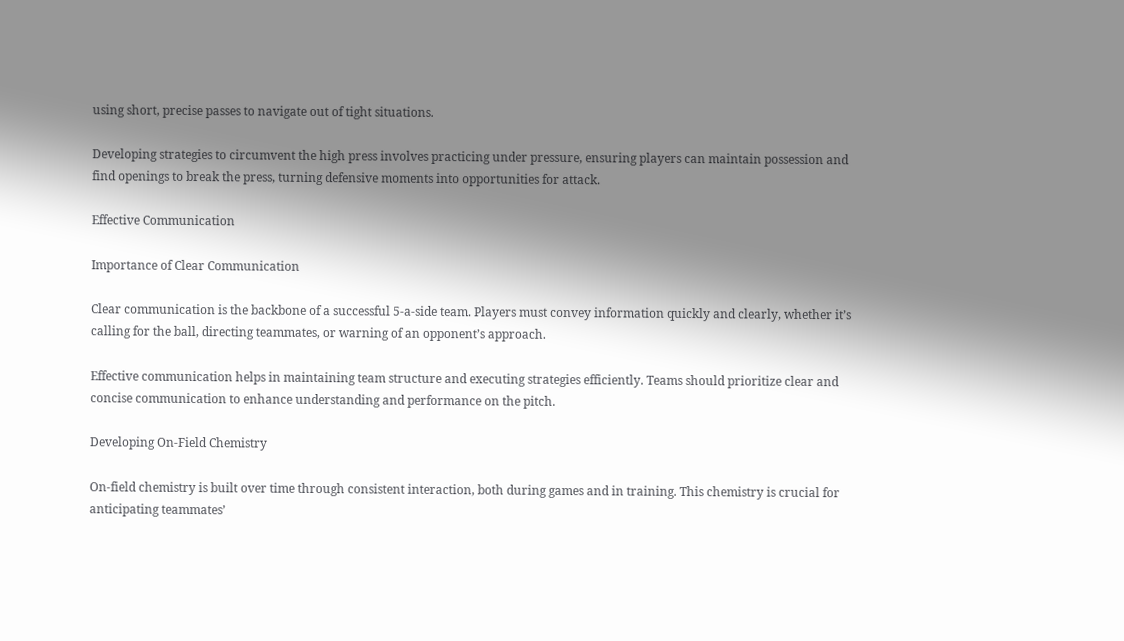using short, precise passes to navigate out of tight situations.

Developing strategies to circumvent the high press involves practicing under pressure, ensuring players can maintain possession and find openings to break the press, turning defensive moments into opportunities for attack.

Effective Communication

Importance of Clear Communication

Clear communication is the backbone of a successful 5-a-side team. Players must convey information quickly and clearly, whether it’s calling for the ball, directing teammates, or warning of an opponent’s approach.

Effective communication helps in maintaining team structure and executing strategies efficiently. Teams should prioritize clear and concise communication to enhance understanding and performance on the pitch.

Developing On-Field Chemistry

On-field chemistry is built over time through consistent interaction, both during games and in training. This chemistry is crucial for anticipating teammates’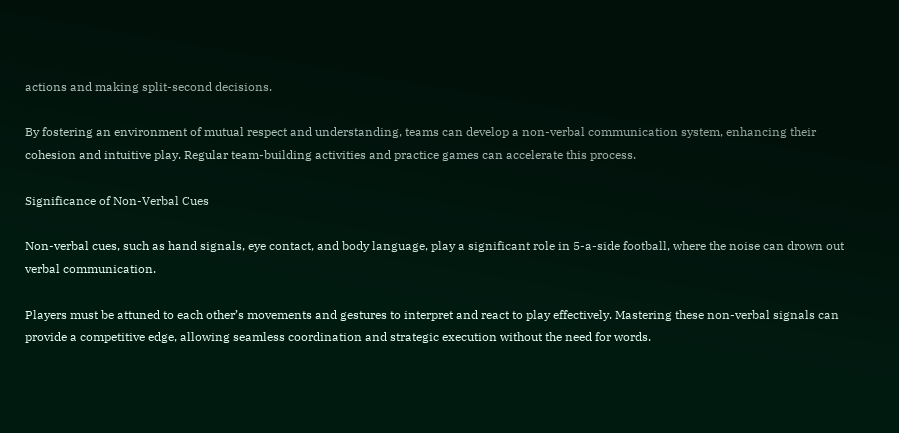actions and making split-second decisions.

By fostering an environment of mutual respect and understanding, teams can develop a non-verbal communication system, enhancing their cohesion and intuitive play. Regular team-building activities and practice games can accelerate this process.

Significance of Non-Verbal Cues

Non-verbal cues, such as hand signals, eye contact, and body language, play a significant role in 5-a-side football, where the noise can drown out verbal communication.

Players must be attuned to each other’s movements and gestures to interpret and react to play effectively. Mastering these non-verbal signals can provide a competitive edge, allowing seamless coordination and strategic execution without the need for words.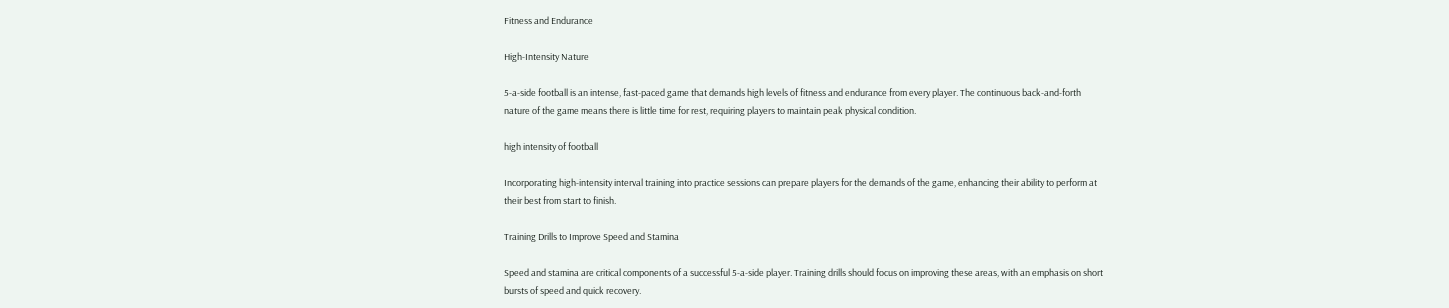Fitness and Endurance

High-Intensity Nature

5-a-side football is an intense, fast-paced game that demands high levels of fitness and endurance from every player. The continuous back-and-forth nature of the game means there is little time for rest, requiring players to maintain peak physical condition.

high intensity of football

Incorporating high-intensity interval training into practice sessions can prepare players for the demands of the game, enhancing their ability to perform at their best from start to finish.

Training Drills to Improve Speed and Stamina

Speed and stamina are critical components of a successful 5-a-side player. Training drills should focus on improving these areas, with an emphasis on short bursts of speed and quick recovery.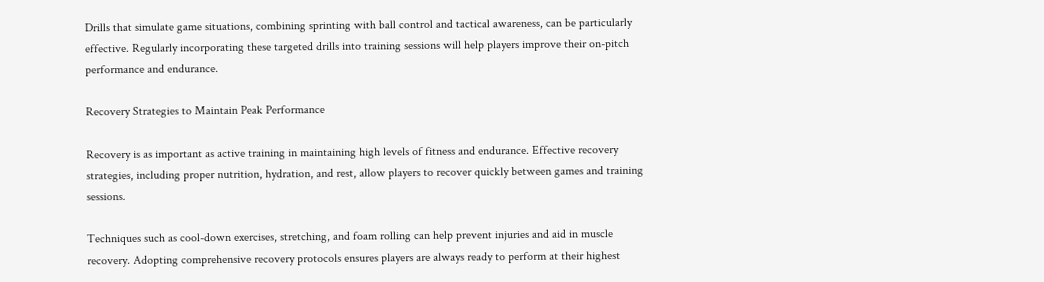Drills that simulate game situations, combining sprinting with ball control and tactical awareness, can be particularly effective. Regularly incorporating these targeted drills into training sessions will help players improve their on-pitch performance and endurance.

Recovery Strategies to Maintain Peak Performance

Recovery is as important as active training in maintaining high levels of fitness and endurance. Effective recovery strategies, including proper nutrition, hydration, and rest, allow players to recover quickly between games and training sessions.

Techniques such as cool-down exercises, stretching, and foam rolling can help prevent injuries and aid in muscle recovery. Adopting comprehensive recovery protocols ensures players are always ready to perform at their highest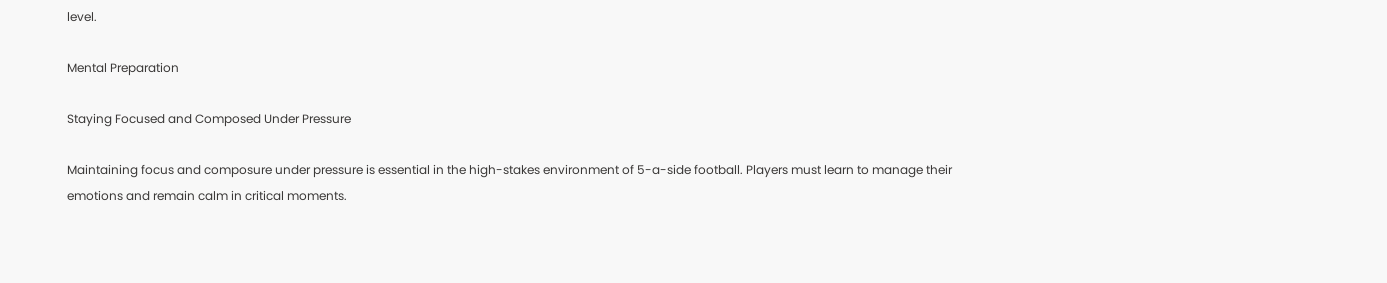level.

Mental Preparation

Staying Focused and Composed Under Pressure

Maintaining focus and composure under pressure is essential in the high-stakes environment of 5-a-side football. Players must learn to manage their emotions and remain calm in critical moments.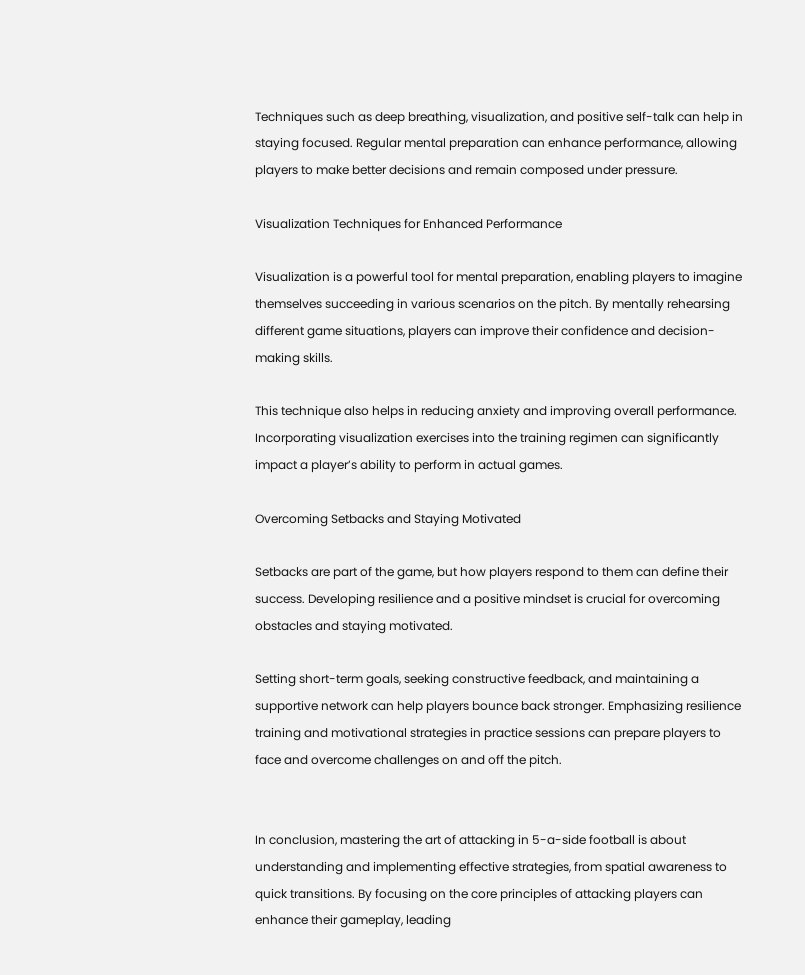Techniques such as deep breathing, visualization, and positive self-talk can help in staying focused. Regular mental preparation can enhance performance, allowing players to make better decisions and remain composed under pressure.

Visualization Techniques for Enhanced Performance

Visualization is a powerful tool for mental preparation, enabling players to imagine themselves succeeding in various scenarios on the pitch. By mentally rehearsing different game situations, players can improve their confidence and decision-making skills.

This technique also helps in reducing anxiety and improving overall performance. Incorporating visualization exercises into the training regimen can significantly impact a player’s ability to perform in actual games.

Overcoming Setbacks and Staying Motivated

Setbacks are part of the game, but how players respond to them can define their success. Developing resilience and a positive mindset is crucial for overcoming obstacles and staying motivated.

Setting short-term goals, seeking constructive feedback, and maintaining a supportive network can help players bounce back stronger. Emphasizing resilience training and motivational strategies in practice sessions can prepare players to face and overcome challenges on and off the pitch.


In conclusion, mastering the art of attacking in 5-a-side football is about understanding and implementing effective strategies, from spatial awareness to quick transitions. By focusing on the core principles of attacking players can enhance their gameplay, leading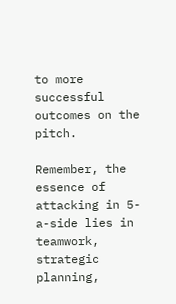to more successful outcomes on the pitch.

Remember, the essence of attacking in 5-a-side lies in teamwork, strategic planning,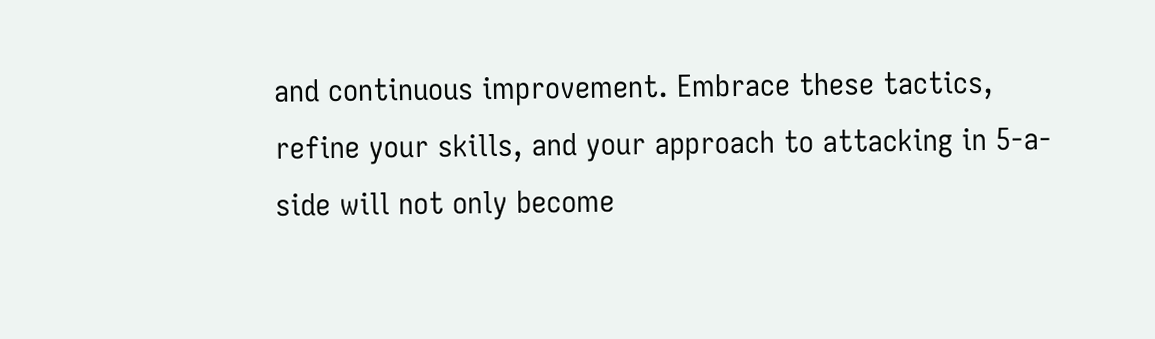and continuous improvement. Embrace these tactics, refine your skills, and your approach to attacking in 5-a-side will not only become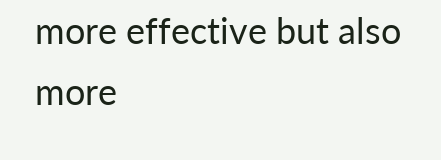more effective but also more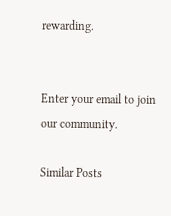rewarding.


Enter your email to join our community.

Similar Posts